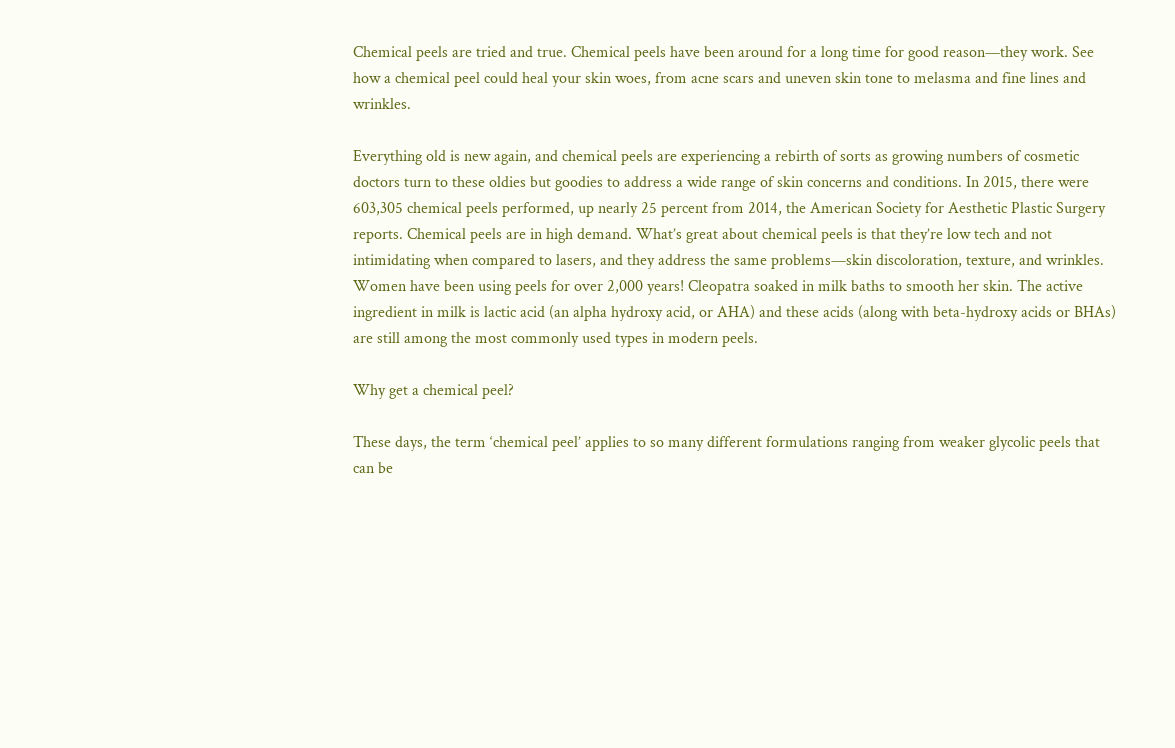Chemical peels are tried and true. Chemical peels have been around for a long time for good reason—they work. See how a chemical peel could heal your skin woes, from acne scars and uneven skin tone to melasma and fine lines and wrinkles.

Everything old is new again, and chemical peels are experiencing a rebirth of sorts as growing numbers of cosmetic doctors turn to these oldies but goodies to address a wide range of skin concerns and conditions. In 2015, there were 603,305 chemical peels performed, up nearly 25 percent from 2014, the American Society for Aesthetic Plastic Surgery reports. Chemical peels are in high demand. What’s great about chemical peels is that they’re low tech and not intimidating when compared to lasers, and they address the same problems—skin discoloration, texture, and wrinkles. Women have been using peels for over 2,000 years! Cleopatra soaked in milk baths to smooth her skin. The active ingredient in milk is lactic acid (an alpha hydroxy acid, or AHA) and these acids (along with beta-hydroxy acids or BHAs) are still among the most commonly used types in modern peels.

Why get a chemical peel?

These days, the term ‘chemical peel’ applies to so many different formulations ranging from weaker glycolic peels that can be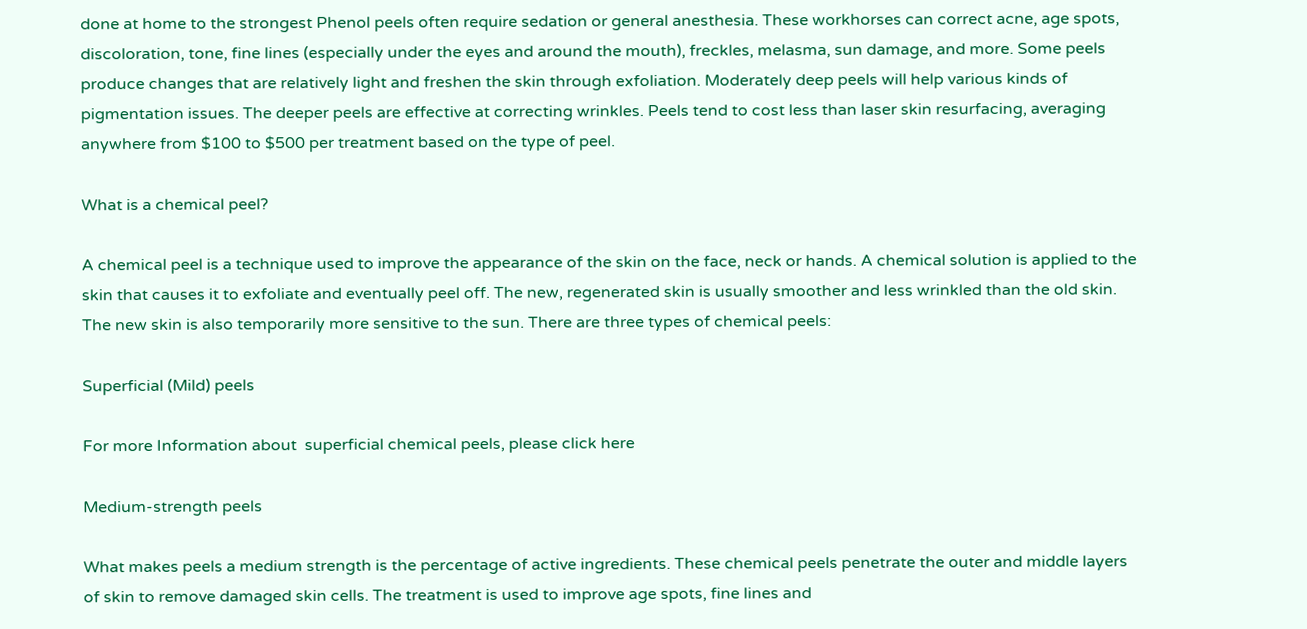done at home to the strongest Phenol peels often require sedation or general anesthesia. These workhorses can correct acne, age spots, discoloration, tone, fine lines (especially under the eyes and around the mouth), freckles, melasma, sun damage, and more. Some peels produce changes that are relatively light and freshen the skin through exfoliation. Moderately deep peels will help various kinds of pigmentation issues. The deeper peels are effective at correcting wrinkles. Peels tend to cost less than laser skin resurfacing, averaging anywhere from $100 to $500 per treatment based on the type of peel.

What is a chemical peel?

A chemical peel is a technique used to improve the appearance of the skin on the face, neck or hands. A chemical solution is applied to the skin that causes it to exfoliate and eventually peel off. The new, regenerated skin is usually smoother and less wrinkled than the old skin. The new skin is also temporarily more sensitive to the sun. There are three types of chemical peels:

Superficial (Mild) peels

For more Information about  superficial chemical peels, please click here

Medium-strength peels

What makes peels a medium strength is the percentage of active ingredients. These chemical peels penetrate the outer and middle layers of skin to remove damaged skin cells. The treatment is used to improve age spots, fine lines and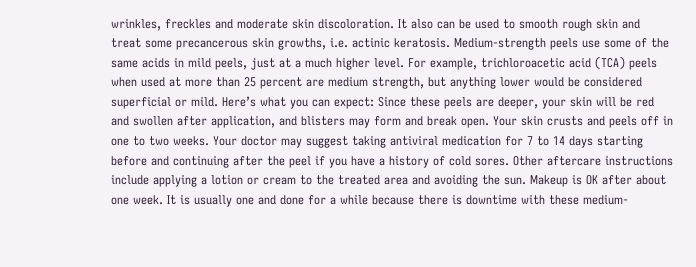wrinkles, freckles and moderate skin discoloration. It also can be used to smooth rough skin and treat some precancerous skin growths, i.e. actinic keratosis. Medium-strength peels use some of the same acids in mild peels, just at a much higher level. For example, trichloroacetic acid (TCA) peels when used at more than 25 percent are medium strength, but anything lower would be considered superficial or mild. Here’s what you can expect: Since these peels are deeper, your skin will be red and swollen after application, and blisters may form and break open. Your skin crusts and peels off in one to two weeks. Your doctor may suggest taking antiviral medication for 7 to 14 days starting before and continuing after the peel if you have a history of cold sores. Other aftercare instructions include applying a lotion or cream to the treated area and avoiding the sun. Makeup is OK after about one week. It is usually one and done for a while because there is downtime with these medium-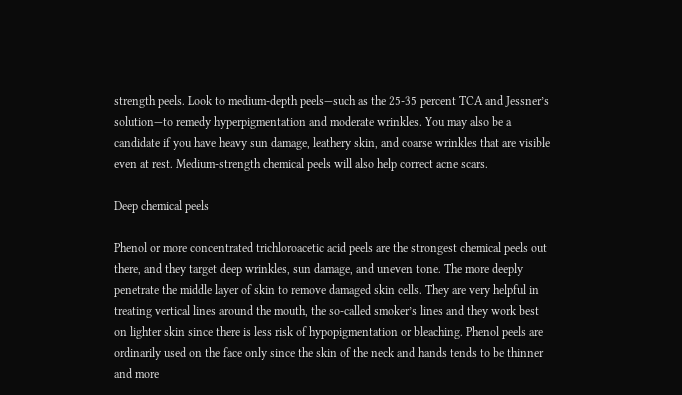strength peels. Look to medium-depth peels—such as the 25-35 percent TCA and Jessner’s solution—to remedy hyperpigmentation and moderate wrinkles. You may also be a candidate if you have heavy sun damage, leathery skin, and coarse wrinkles that are visible even at rest. Medium-strength chemical peels will also help correct acne scars.

Deep chemical peels

Phenol or more concentrated trichloroacetic acid peels are the strongest chemical peels out there, and they target deep wrinkles, sun damage, and uneven tone. The more deeply penetrate the middle layer of skin to remove damaged skin cells. They are very helpful in treating vertical lines around the mouth, the so-called smoker’s lines and they work best on lighter skin since there is less risk of hypopigmentation or bleaching. Phenol peels are ordinarily used on the face only since the skin of the neck and hands tends to be thinner and more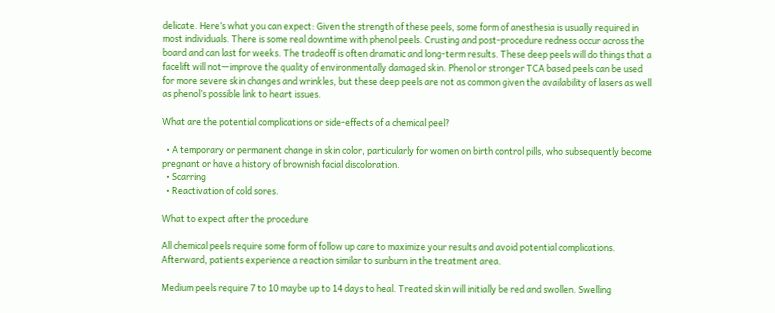delicate. Here’s what you can expect: Given the strength of these peels, some form of anesthesia is usually required in most individuals. There is some real downtime with phenol peels. Crusting and post-procedure redness occur across the board and can last for weeks. The tradeoff is often dramatic and long-term results. These deep peels will do things that a facelift will not—improve the quality of environmentally damaged skin. Phenol or stronger TCA based peels can be used for more severe skin changes and wrinkles, but these deep peels are not as common given the availability of lasers as well as phenol’s possible link to heart issues.

What are the potential complications or side-effects of a chemical peel?

  • A temporary or permanent change in skin color, particularly for women on birth control pills, who subsequently become pregnant or have a history of brownish facial discoloration.
  • Scarring
  • Reactivation of cold sores.

What to expect after the procedure

All chemical peels require some form of follow up care to maximize your results and avoid potential complications. Afterward, patients experience a reaction similar to sunburn in the treatment area.

Medium peels require 7 to 10 maybe up to 14 days to heal. Treated skin will initially be red and swollen. Swelling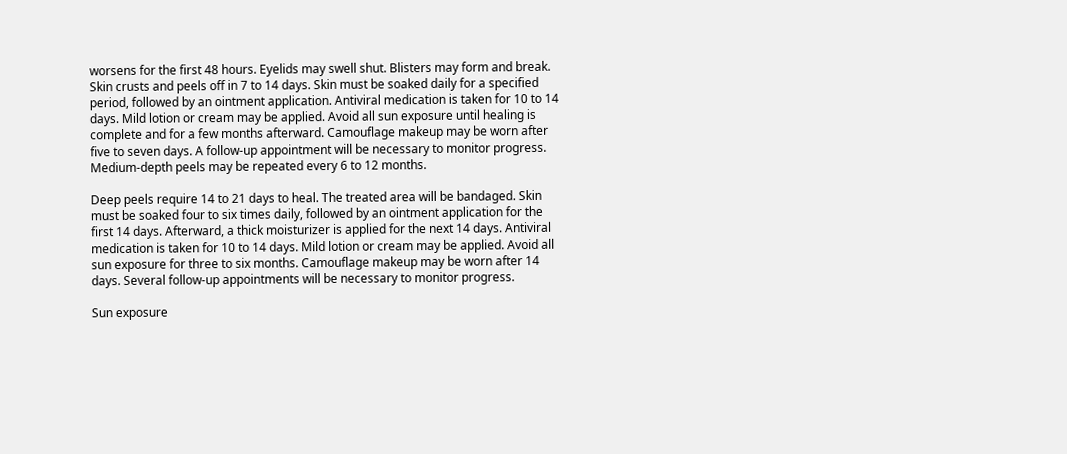worsens for the first 48 hours. Eyelids may swell shut. Blisters may form and break. Skin crusts and peels off in 7 to 14 days. Skin must be soaked daily for a specified period, followed by an ointment application. Antiviral medication is taken for 10 to 14 days. Mild lotion or cream may be applied. Avoid all sun exposure until healing is complete and for a few months afterward. Camouflage makeup may be worn after five to seven days. A follow-up appointment will be necessary to monitor progress. Medium-depth peels may be repeated every 6 to 12 months.

Deep peels require 14 to 21 days to heal. The treated area will be bandaged. Skin must be soaked four to six times daily, followed by an ointment application for the first 14 days. Afterward, a thick moisturizer is applied for the next 14 days. Antiviral medication is taken for 10 to 14 days. Mild lotion or cream may be applied. Avoid all sun exposure for three to six months. Camouflage makeup may be worn after 14 days. Several follow-up appointments will be necessary to monitor progress.

Sun exposure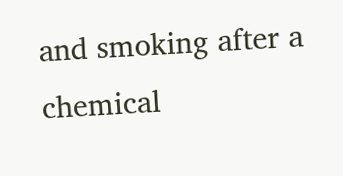and smoking after a chemical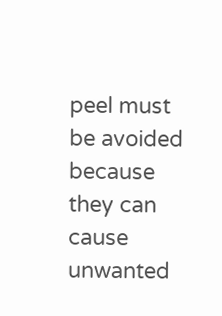peel must be avoided because they can cause unwanted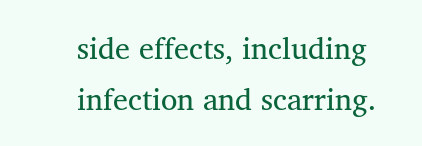side effects, including infection and scarring.